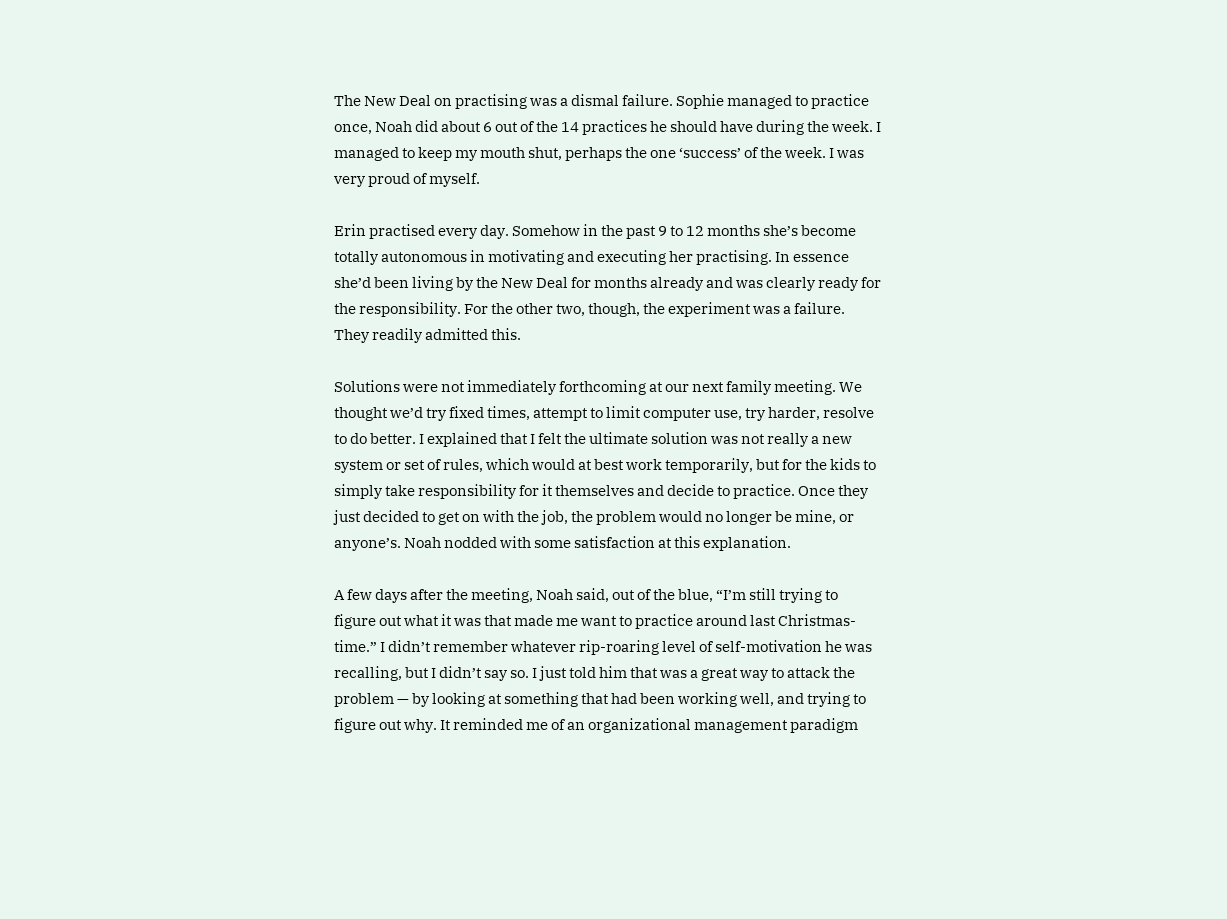The New Deal on practising was a dismal failure. Sophie managed to practice once, Noah did about 6 out of the 14 practices he should have during the week. I managed to keep my mouth shut, perhaps the one ‘success’ of the week. I was very proud of myself.

Erin practised every day. Somehow in the past 9 to 12 months she’s become totally autonomous in motivating and executing her practising. In essence she’d been living by the New Deal for months already and was clearly ready for the responsibility. For the other two, though, the experiment was a failure. They readily admitted this.

Solutions were not immediately forthcoming at our next family meeting. We thought we’d try fixed times, attempt to limit computer use, try harder, resolve to do better. I explained that I felt the ultimate solution was not really a new system or set of rules, which would at best work temporarily, but for the kids to simply take responsibility for it themselves and decide to practice. Once they just decided to get on with the job, the problem would no longer be mine, or anyone’s. Noah nodded with some satisfaction at this explanation.

A few days after the meeting, Noah said, out of the blue, “I’m still trying to figure out what it was that made me want to practice around last Christmas-time.” I didn’t remember whatever rip-roaring level of self-motivation he was recalling, but I didn’t say so. I just told him that was a great way to attack the problem — by looking at something that had been working well, and trying to figure out why. It reminded me of an organizational management paradigm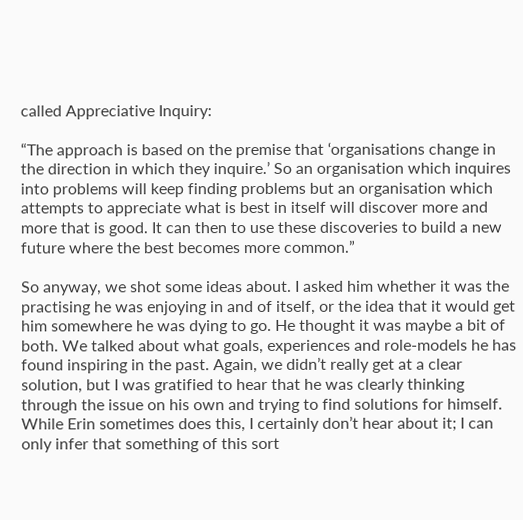called Appreciative Inquiry:

“The approach is based on the premise that ‘organisations change in the direction in which they inquire.’ So an organisation which inquires into problems will keep finding problems but an organisation which attempts to appreciate what is best in itself will discover more and more that is good. It can then to use these discoveries to build a new future where the best becomes more common.”

So anyway, we shot some ideas about. I asked him whether it was the practising he was enjoying in and of itself, or the idea that it would get him somewhere he was dying to go. He thought it was maybe a bit of both. We talked about what goals, experiences and role-models he has found inspiring in the past. Again, we didn’t really get at a clear solution, but I was gratified to hear that he was clearly thinking through the issue on his own and trying to find solutions for himself. While Erin sometimes does this, I certainly don’t hear about it; I can only infer that something of this sort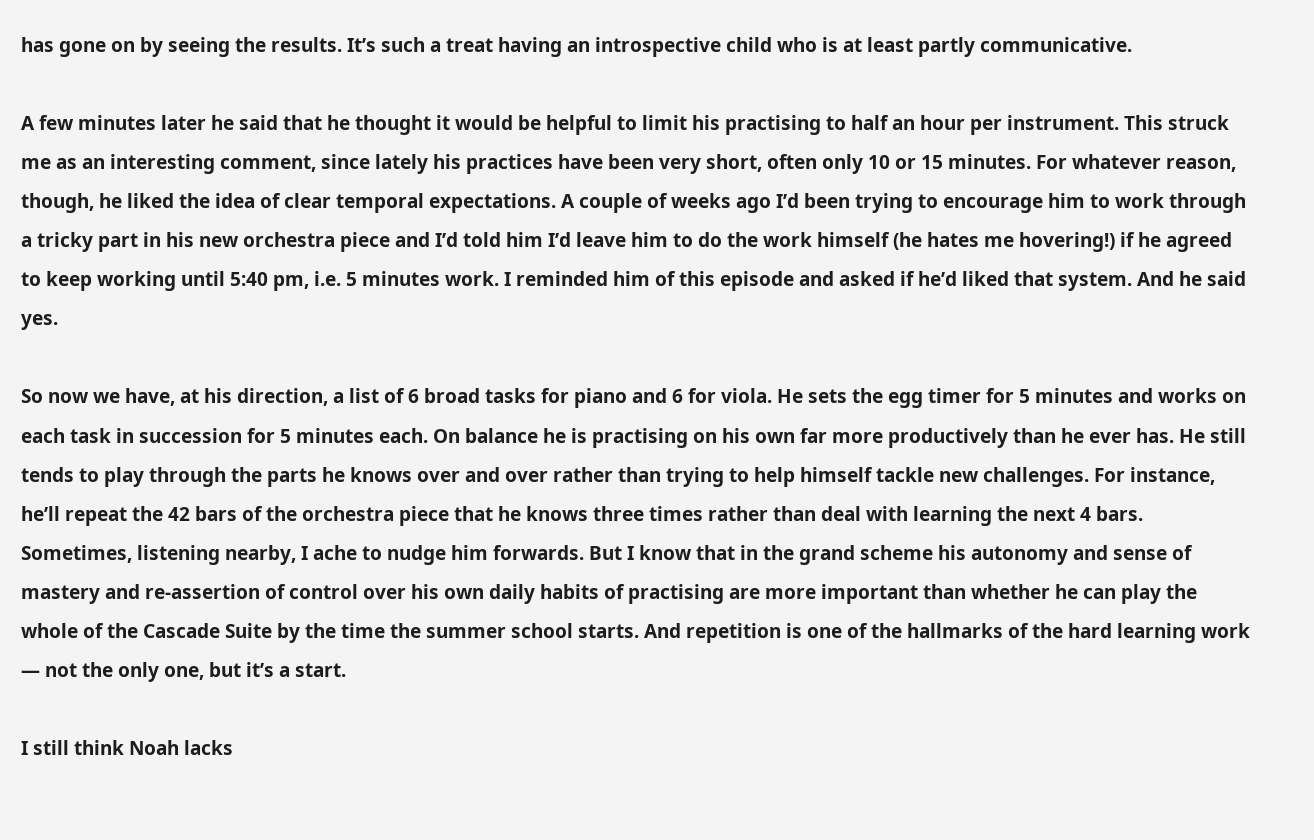has gone on by seeing the results. It’s such a treat having an introspective child who is at least partly communicative.

A few minutes later he said that he thought it would be helpful to limit his practising to half an hour per instrument. This struck me as an interesting comment, since lately his practices have been very short, often only 10 or 15 minutes. For whatever reason, though, he liked the idea of clear temporal expectations. A couple of weeks ago I’d been trying to encourage him to work through a tricky part in his new orchestra piece and I’d told him I’d leave him to do the work himself (he hates me hovering!) if he agreed to keep working until 5:40 pm, i.e. 5 minutes work. I reminded him of this episode and asked if he’d liked that system. And he said yes.

So now we have, at his direction, a list of 6 broad tasks for piano and 6 for viola. He sets the egg timer for 5 minutes and works on each task in succession for 5 minutes each. On balance he is practising on his own far more productively than he ever has. He still tends to play through the parts he knows over and over rather than trying to help himself tackle new challenges. For instance, he’ll repeat the 42 bars of the orchestra piece that he knows three times rather than deal with learning the next 4 bars. Sometimes, listening nearby, I ache to nudge him forwards. But I know that in the grand scheme his autonomy and sense of mastery and re-assertion of control over his own daily habits of practising are more important than whether he can play the whole of the Cascade Suite by the time the summer school starts. And repetition is one of the hallmarks of the hard learning work — not the only one, but it’s a start.

I still think Noah lacks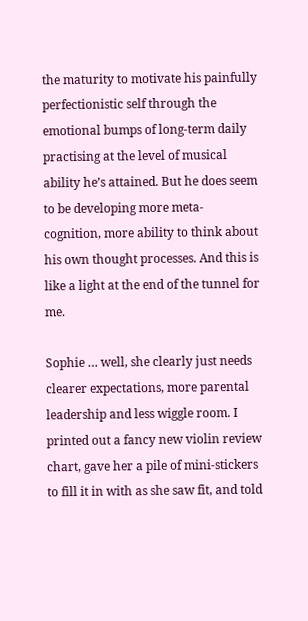the maturity to motivate his painfully perfectionistic self through the emotional bumps of long-term daily practising at the level of musical ability he’s attained. But he does seem to be developing more meta-cognition, more ability to think about his own thought processes. And this is like a light at the end of the tunnel for me.

Sophie … well, she clearly just needs clearer expectations, more parental leadership and less wiggle room. I printed out a fancy new violin review chart, gave her a pile of mini-stickers to fill it in with as she saw fit, and told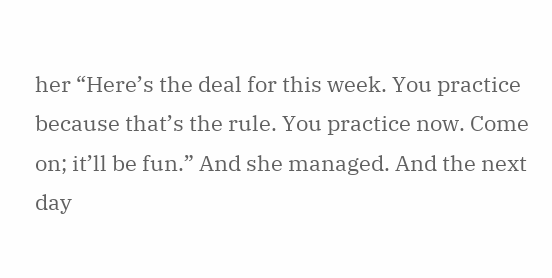her “Here’s the deal for this week. You practice because that’s the rule. You practice now. Come on; it’ll be fun.” And she managed. And the next day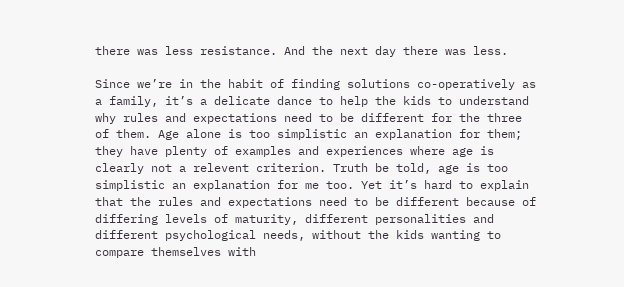there was less resistance. And the next day there was less.

Since we’re in the habit of finding solutions co-operatively as a family, it’s a delicate dance to help the kids to understand why rules and expectations need to be different for the three of them. Age alone is too simplistic an explanation for them; they have plenty of examples and experiences where age is clearly not a relevent criterion. Truth be told, age is too simplistic an explanation for me too. Yet it’s hard to explain that the rules and expectations need to be different because of differing levels of maturity, different personalities and different psychological needs, without the kids wanting to compare themselves with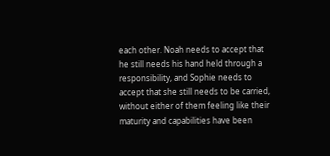each other. Noah needs to accept that he still needs his hand held through a responsibility, and Sophie needs to accept that she still needs to be carried, without either of them feeling like their maturity and capabilities have been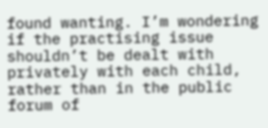found wanting. I’m wondering if the practising issue shouldn’t be dealt with privately with each child, rather than in the public forum of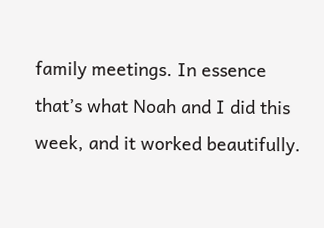family meetings. In essence that’s what Noah and I did this week, and it worked beautifully.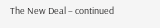The New Deal – continued